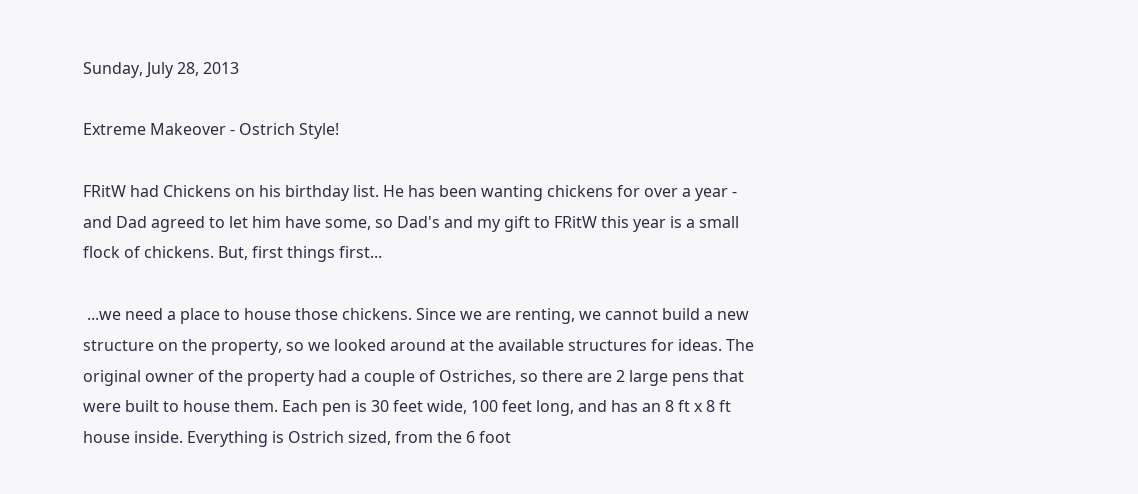Sunday, July 28, 2013

Extreme Makeover - Ostrich Style!

FRitW had Chickens on his birthday list. He has been wanting chickens for over a year - and Dad agreed to let him have some, so Dad's and my gift to FRitW this year is a small flock of chickens. But, first things first...

 ...we need a place to house those chickens. Since we are renting, we cannot build a new structure on the property, so we looked around at the available structures for ideas. The original owner of the property had a couple of Ostriches, so there are 2 large pens that were built to house them. Each pen is 30 feet wide, 100 feet long, and has an 8 ft x 8 ft house inside. Everything is Ostrich sized, from the 6 foot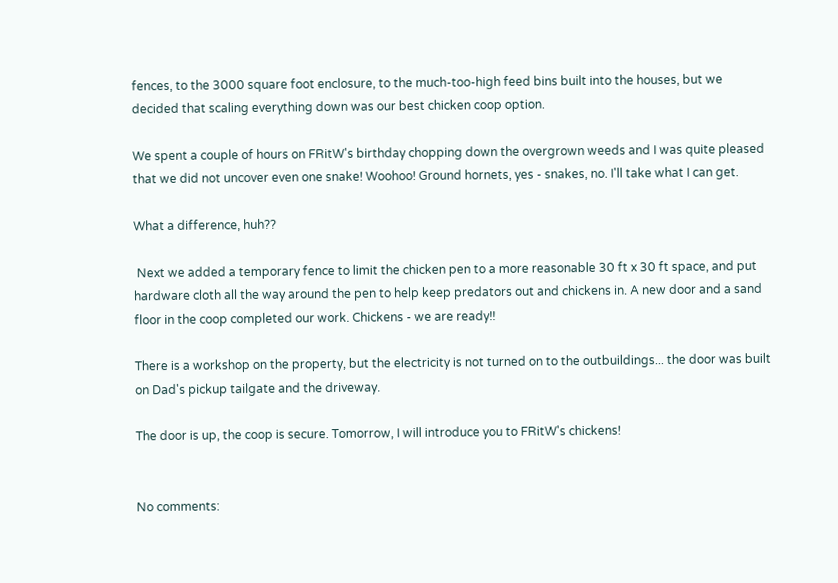fences, to the 3000 square foot enclosure, to the much-too-high feed bins built into the houses, but we decided that scaling everything down was our best chicken coop option.

We spent a couple of hours on FRitW's birthday chopping down the overgrown weeds and I was quite pleased that we did not uncover even one snake! Woohoo! Ground hornets, yes - snakes, no. I'll take what I can get.

What a difference, huh??

 Next we added a temporary fence to limit the chicken pen to a more reasonable 30 ft x 30 ft space, and put hardware cloth all the way around the pen to help keep predators out and chickens in. A new door and a sand floor in the coop completed our work. Chickens - we are ready!!

There is a workshop on the property, but the electricity is not turned on to the outbuildings... the door was built on Dad's pickup tailgate and the driveway.

The door is up, the coop is secure. Tomorrow, I will introduce you to FRitW's chickens!


No comments: